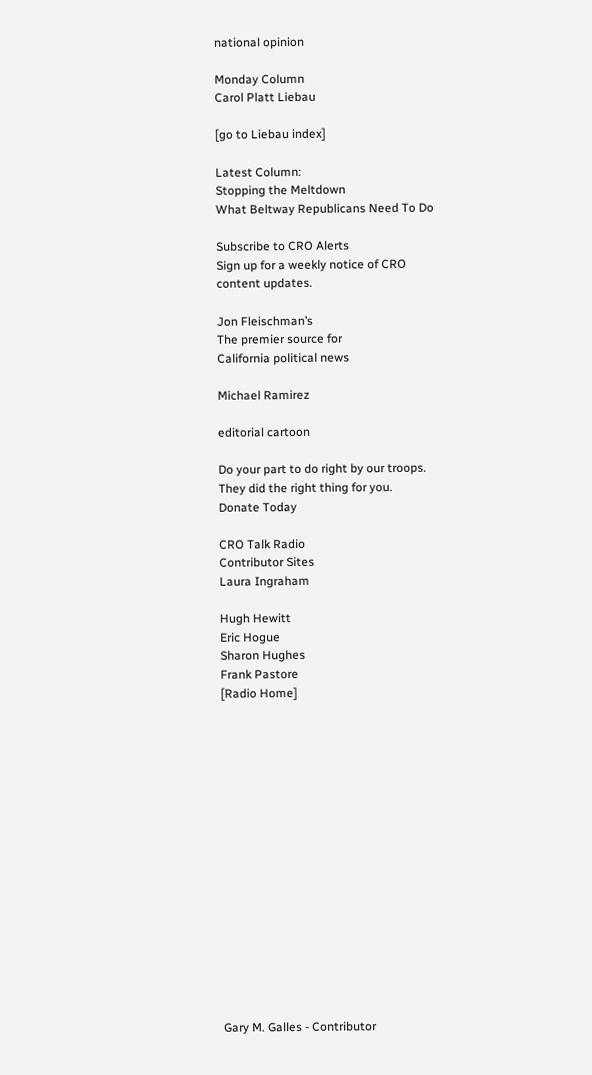national opinion

Monday Column
Carol Platt Liebau

[go to Liebau index]

Latest Column:
Stopping the Meltdown
What Beltway Republicans Need To Do

Subscribe to CRO Alerts
Sign up for a weekly notice of CRO content updates.

Jon Fleischman’s
The premier source for
California political news

Michael Ramirez

editorial cartoon

Do your part to do right by our troops.
They did the right thing for you.
Donate Today

CRO Talk Radio
Contributor Sites
Laura Ingraham

Hugh Hewitt
Eric Hogue
Sharon Hughes
Frank Pastore
[Radio Home]

















Gary M. Galles - Contributor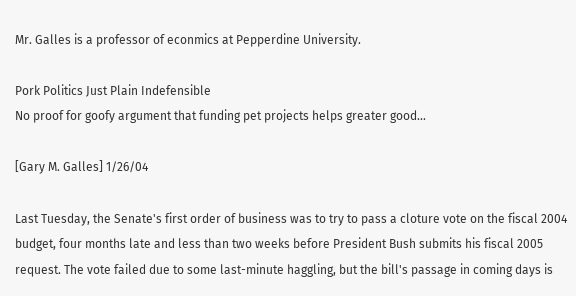Mr. Galles is a professor of econmics at Pepperdine University.

Pork Politics Just Plain Indefensible
No proof for goofy argument that funding pet projects helps greater good...

[Gary M. Galles] 1/26/04

Last Tuesday, the Senate's first order of business was to try to pass a cloture vote on the fiscal 2004 budget, four months late and less than two weeks before President Bush submits his fiscal 2005 request. The vote failed due to some last-minute haggling, but the bill's passage in coming days is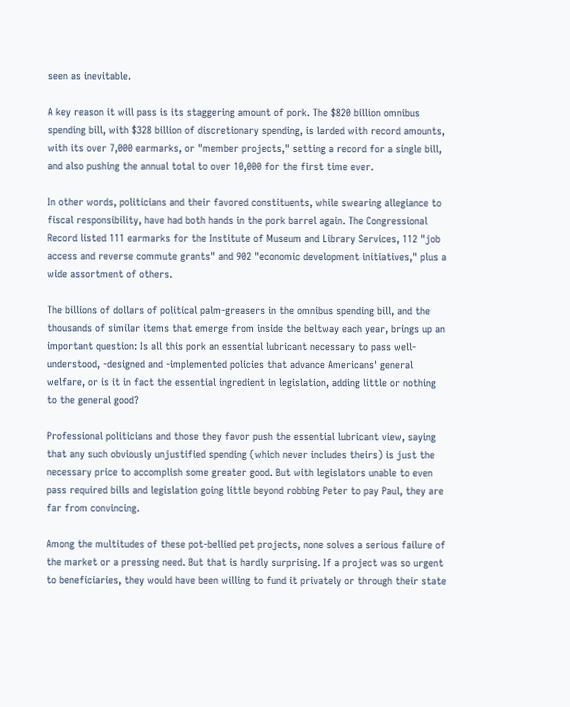seen as inevitable.

A key reason it will pass is its staggering amount of pork. The $820 billion omnibus spending bill, with $328 billion of discretionary spending, is larded with record amounts, with its over 7,000 earmarks, or "member projects," setting a record for a single bill, and also pushing the annual total to over 10,000 for the first time ever.

In other words, politicians and their favored constituents, while swearing allegiance to fiscal responsibility, have had both hands in the pork barrel again. The Congressional Record listed 111 earmarks for the Institute of Museum and Library Services, 112 "job access and reverse commute grants" and 902 "economic development initiatives," plus a wide assortment of others.

The billions of dollars of political palm-greasers in the omnibus spending bill, and the thousands of similar items that emerge from inside the beltway each year, brings up an important question: Is all this pork an essential lubricant necessary to pass well-understood, -designed and -implemented policies that advance Americans' general welfare, or is it in fact the essential ingredient in legislation, adding little or nothing to the general good?

Professional politicians and those they favor push the essential lubricant view, saying that any such obviously unjustified spending (which never includes theirs) is just the necessary price to accomplish some greater good. But with legislators unable to even pass required bills and legislation going little beyond robbing Peter to pay Paul, they are far from convincing.

Among the multitudes of these pot-bellied pet projects, none solves a serious failure of the market or a pressing need. But that is hardly surprising. If a project was so urgent to beneficiaries, they would have been willing to fund it privately or through their state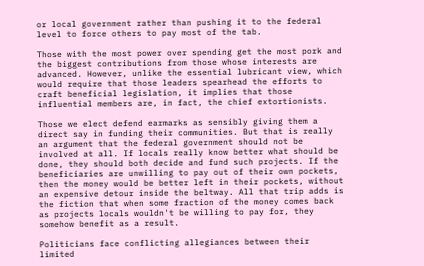or local government rather than pushing it to the federal level to force others to pay most of the tab.

Those with the most power over spending get the most pork and the biggest contributions from those whose interests are advanced. However, unlike the essential lubricant view, which would require that those leaders spearhead the efforts to craft beneficial legislation, it implies that those influential members are, in fact, the chief extortionists.

Those we elect defend earmarks as sensibly giving them a direct say in funding their communities. But that is really an argument that the federal government should not be involved at all. If locals really know better what should be done, they should both decide and fund such projects. If the beneficiaries are unwilling to pay out of their own pockets, then the money would be better left in their pockets, without an expensive detour inside the beltway. All that trip adds is the fiction that when some fraction of the money comes back as projects locals wouldn't be willing to pay for, they somehow benefit as a result.

Politicians face conflicting allegiances between their limited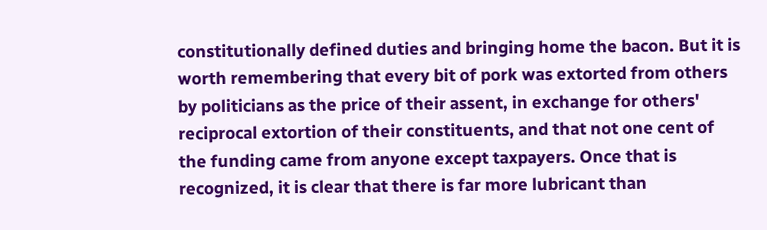constitutionally defined duties and bringing home the bacon. But it is worth remembering that every bit of pork was extorted from others by politicians as the price of their assent, in exchange for others' reciprocal extortion of their constituents, and that not one cent of the funding came from anyone except taxpayers. Once that is recognized, it is clear that there is far more lubricant than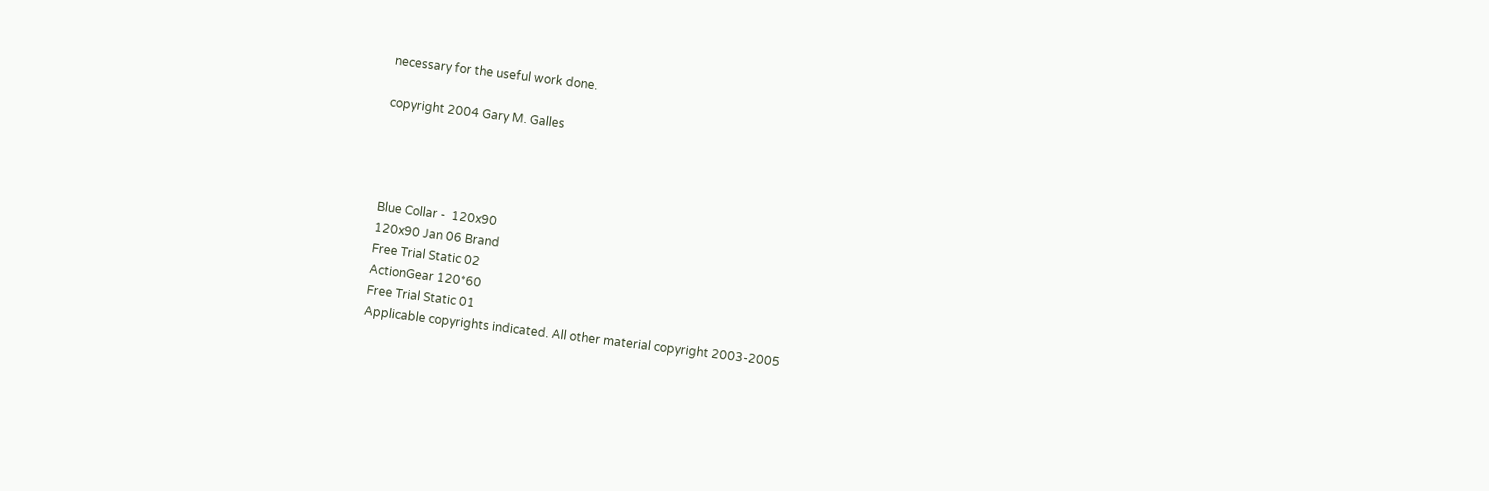necessary for the useful work done.

copyright 2004 Gary M. Galles




Blue Collar -  120x90
120x90 Jan 06 Brand
Free Trial Static 02
ActionGear 120*60
Free Trial Static 01
Applicable copyrights indicated. All other material copyright 2003-2005